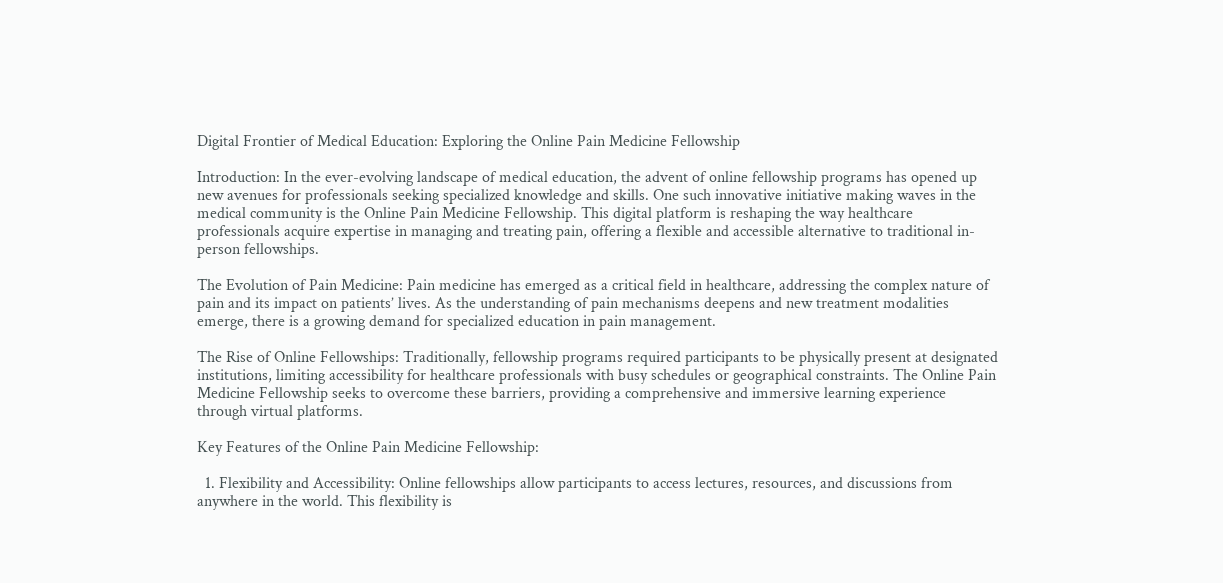Digital Frontier of Medical Education: Exploring the Online Pain Medicine Fellowship

Introduction: In the ever-evolving landscape of medical education, the advent of online fellowship programs has opened up new avenues for professionals seeking specialized knowledge and skills. One such innovative initiative making waves in the medical community is the Online Pain Medicine Fellowship. This digital platform is reshaping the way healthcare professionals acquire expertise in managing and treating pain, offering a flexible and accessible alternative to traditional in-person fellowships.

The Evolution of Pain Medicine: Pain medicine has emerged as a critical field in healthcare, addressing the complex nature of pain and its impact on patients’ lives. As the understanding of pain mechanisms deepens and new treatment modalities emerge, there is a growing demand for specialized education in pain management.

The Rise of Online Fellowships: Traditionally, fellowship programs required participants to be physically present at designated institutions, limiting accessibility for healthcare professionals with busy schedules or geographical constraints. The Online Pain Medicine Fellowship seeks to overcome these barriers, providing a comprehensive and immersive learning experience through virtual platforms.

Key Features of the Online Pain Medicine Fellowship:

  1. Flexibility and Accessibility: Online fellowships allow participants to access lectures, resources, and discussions from anywhere in the world. This flexibility is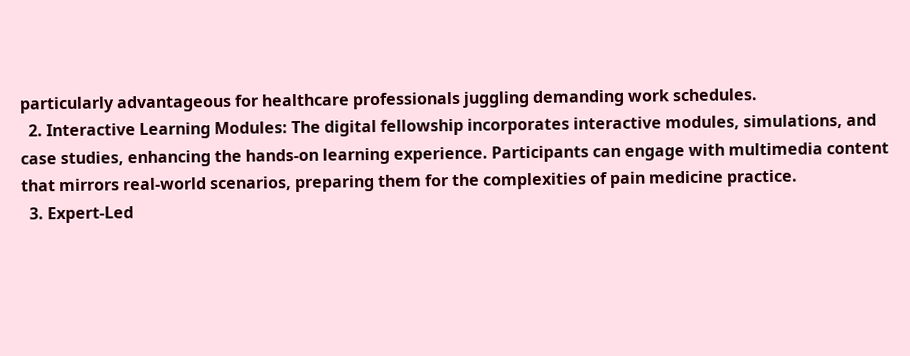particularly advantageous for healthcare professionals juggling demanding work schedules.
  2. Interactive Learning Modules: The digital fellowship incorporates interactive modules, simulations, and case studies, enhancing the hands-on learning experience. Participants can engage with multimedia content that mirrors real-world scenarios, preparing them for the complexities of pain medicine practice.
  3. Expert-Led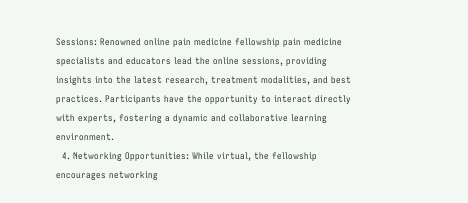Sessions: Renowned online pain medicine fellowship pain medicine specialists and educators lead the online sessions, providing insights into the latest research, treatment modalities, and best practices. Participants have the opportunity to interact directly with experts, fostering a dynamic and collaborative learning environment.
  4. Networking Opportunities: While virtual, the fellowship encourages networking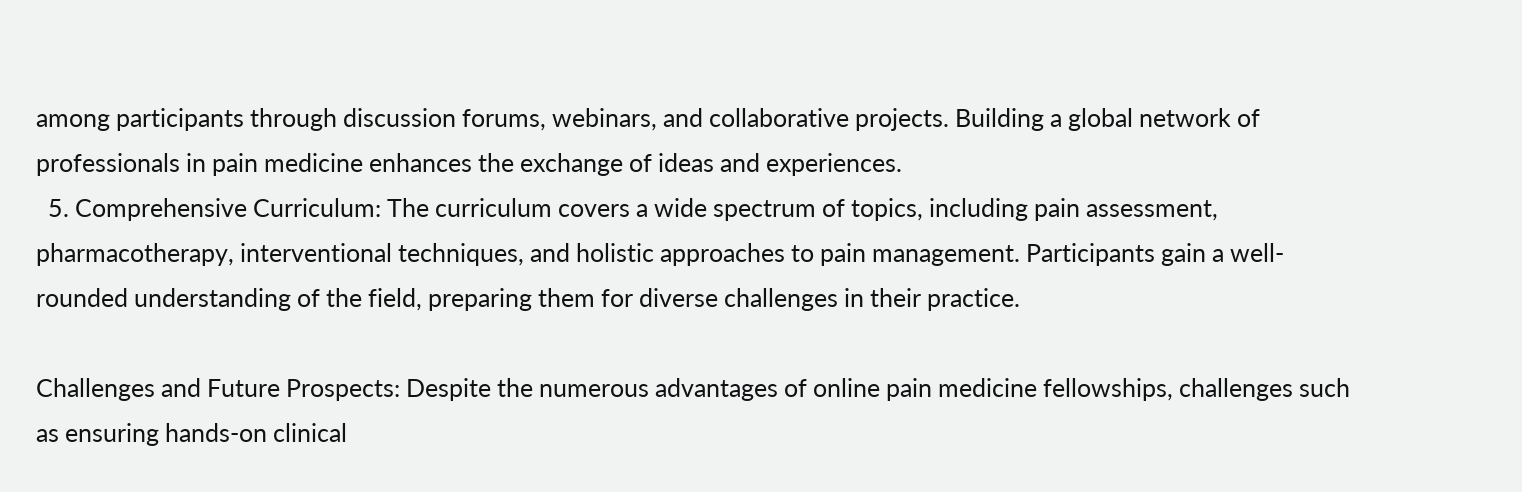among participants through discussion forums, webinars, and collaborative projects. Building a global network of professionals in pain medicine enhances the exchange of ideas and experiences.
  5. Comprehensive Curriculum: The curriculum covers a wide spectrum of topics, including pain assessment, pharmacotherapy, interventional techniques, and holistic approaches to pain management. Participants gain a well-rounded understanding of the field, preparing them for diverse challenges in their practice.

Challenges and Future Prospects: Despite the numerous advantages of online pain medicine fellowships, challenges such as ensuring hands-on clinical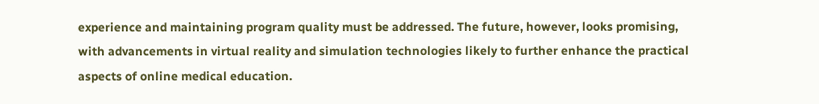experience and maintaining program quality must be addressed. The future, however, looks promising, with advancements in virtual reality and simulation technologies likely to further enhance the practical aspects of online medical education.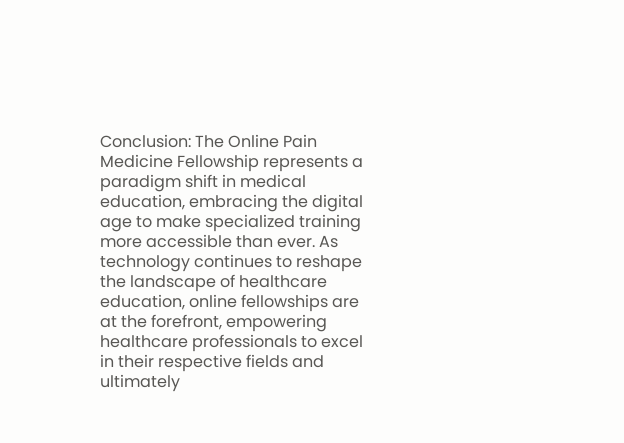Conclusion: The Online Pain Medicine Fellowship represents a paradigm shift in medical education, embracing the digital age to make specialized training more accessible than ever. As technology continues to reshape the landscape of healthcare education, online fellowships are at the forefront, empowering healthcare professionals to excel in their respective fields and ultimately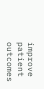improve patient outcomes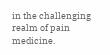in the challenging realm of pain medicine.